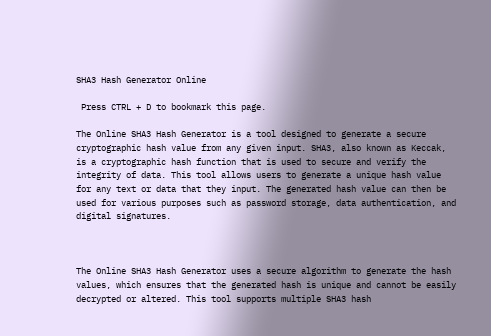SHA3 Hash Generator Online

 Press CTRL + D to bookmark this page.

The Online SHA3 Hash Generator is a tool designed to generate a secure cryptographic hash value from any given input. SHA3, also known as Keccak, is a cryptographic hash function that is used to secure and verify the integrity of data. This tool allows users to generate a unique hash value for any text or data that they input. The generated hash value can then be used for various purposes such as password storage, data authentication, and digital signatures.



The Online SHA3 Hash Generator uses a secure algorithm to generate the hash values, which ensures that the generated hash is unique and cannot be easily decrypted or altered. This tool supports multiple SHA3 hash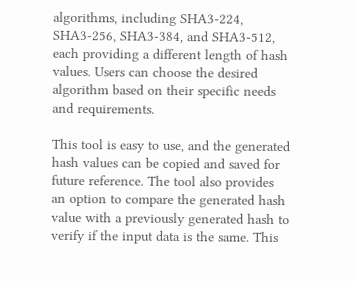algorithms, including SHA3-224, SHA3-256, SHA3-384, and SHA3-512, each providing a different length of hash values. Users can choose the desired algorithm based on their specific needs and requirements.

This tool is easy to use, and the generated hash values can be copied and saved for future reference. The tool also provides an option to compare the generated hash value with a previously generated hash to verify if the input data is the same. This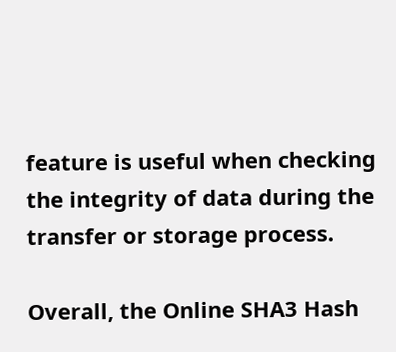feature is useful when checking the integrity of data during the transfer or storage process.

Overall, the Online SHA3 Hash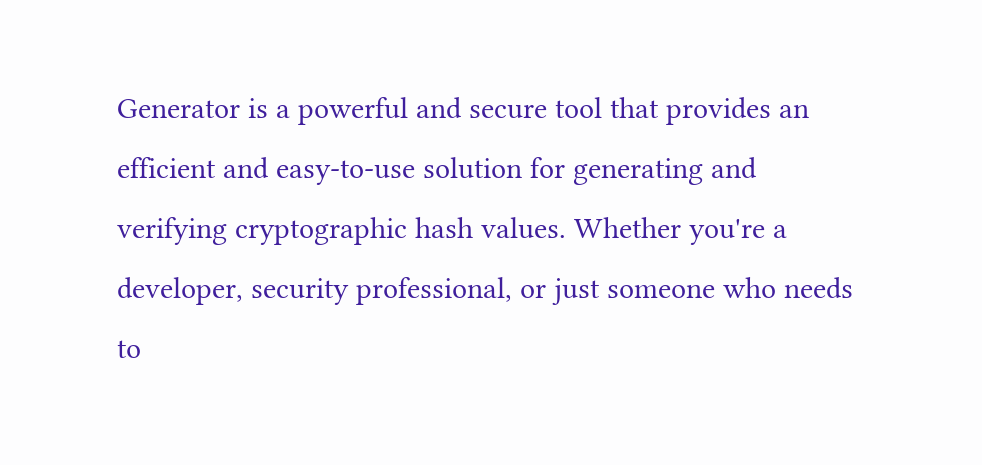Generator is a powerful and secure tool that provides an efficient and easy-to-use solution for generating and verifying cryptographic hash values. Whether you're a developer, security professional, or just someone who needs to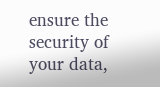ensure the security of your data,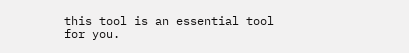this tool is an essential tool for you.